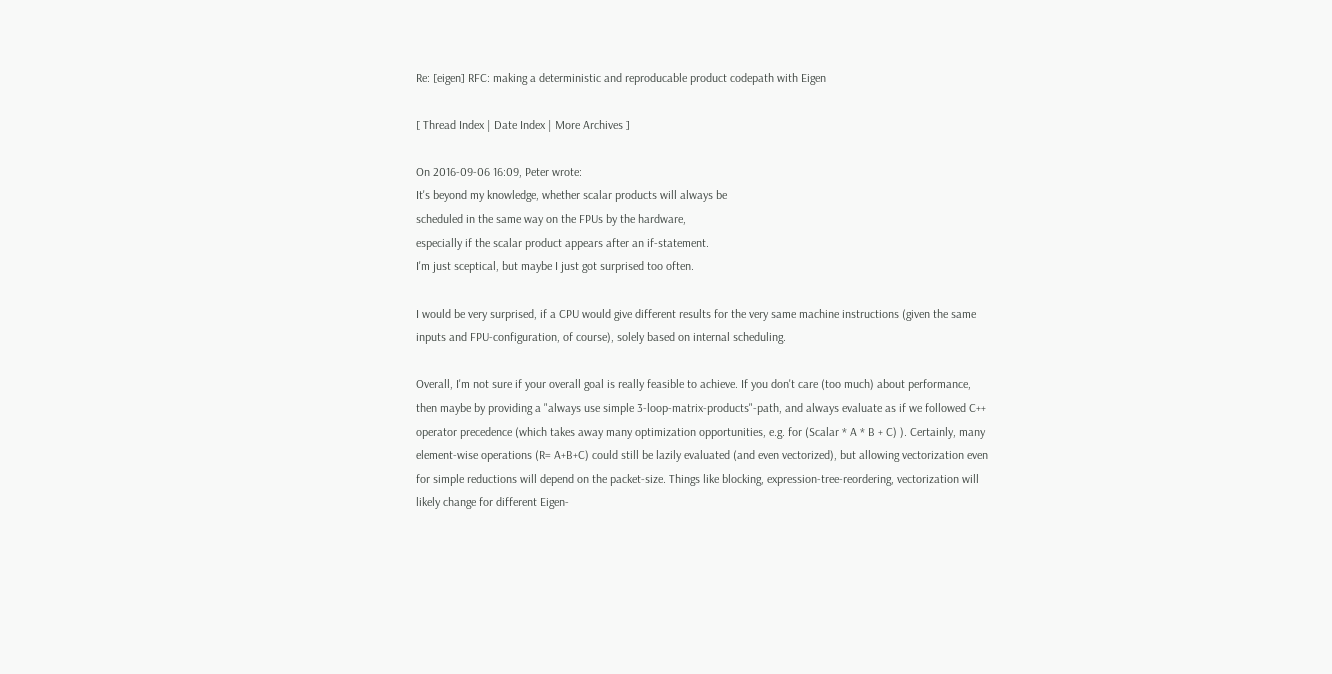Re: [eigen] RFC: making a deterministic and reproducable product codepath with Eigen

[ Thread Index | Date Index | More Archives ]

On 2016-09-06 16:09, Peter wrote:
It's beyond my knowledge, whether scalar products will always be
scheduled in the same way on the FPUs by the hardware,
especially if the scalar product appears after an if-statement.
I'm just sceptical, but maybe I just got surprised too often.

I would be very surprised, if a CPU would give different results for the very same machine instructions (given the same inputs and FPU-configuration, of course), solely based on internal scheduling.

Overall, I'm not sure if your overall goal is really feasible to achieve. If you don't care (too much) about performance, then maybe by providing a "always use simple 3-loop-matrix-products"-path, and always evaluate as if we followed C++ operator precedence (which takes away many optimization opportunities, e.g. for (Scalar * A * B + C) ). Certainly, many element-wise operations (R= A+B+C) could still be lazily evaluated (and even vectorized), but allowing vectorization even for simple reductions will depend on the packet-size. Things like blocking, expression-tree-reordering, vectorization will likely change for different Eigen-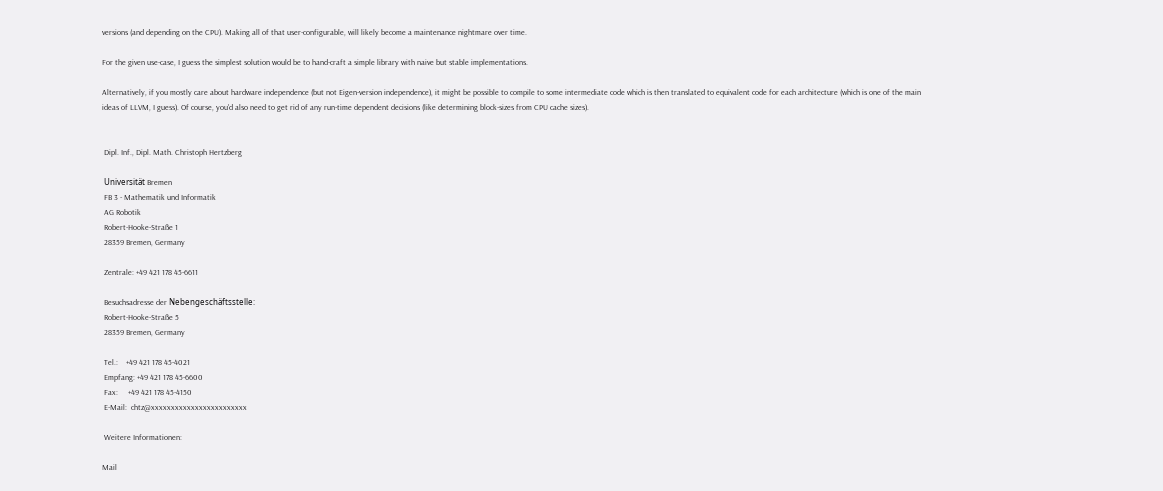versions (and depending on the CPU). Making all of that user-configurable, will likely become a maintenance nightmare over time.

For the given use-case, I guess the simplest solution would be to hand-craft a simple library with naive but stable implementations.

Alternatively, if you mostly care about hardware independence (but not Eigen-version independence), it might be possible to compile to some intermediate code which is then translated to equivalent code for each architecture (which is one of the main ideas of LLVM, I guess). Of course, you'd also need to get rid of any run-time dependent decisions (like determining block-sizes from CPU cache sizes).


 Dipl. Inf., Dipl. Math. Christoph Hertzberg

 Universität Bremen
 FB 3 - Mathematik und Informatik
 AG Robotik
 Robert-Hooke-Straße 1
 28359 Bremen, Germany

 Zentrale: +49 421 178 45-6611

 Besuchsadresse der Nebengeschäftsstelle:
 Robert-Hooke-Straße 5
 28359 Bremen, Germany

 Tel.:    +49 421 178 45-4021
 Empfang: +49 421 178 45-6600
 Fax:     +49 421 178 45-4150
 E-Mail:  chtz@xxxxxxxxxxxxxxxxxxxxxxxx

 Weitere Informationen:

Mail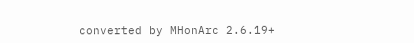converted by MHonArc 2.6.19+